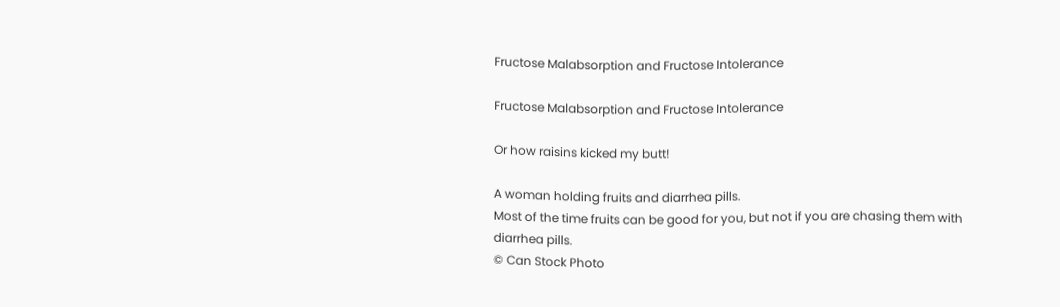Fructose Malabsorption and Fructose Intolerance

Fructose Malabsorption and Fructose Intolerance

Or how raisins kicked my butt!

A woman holding fruits and diarrhea pills.
Most of the time fruits can be good for you, but not if you are chasing them with diarrhea pills.
© Can Stock Photo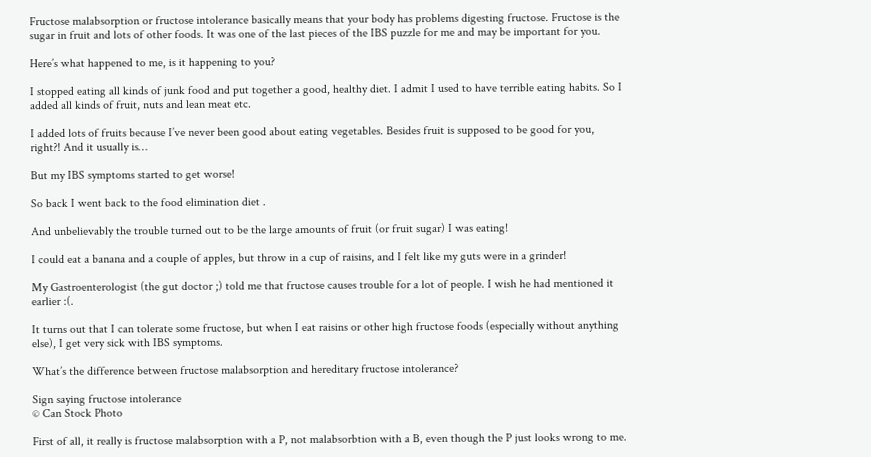Fructose malabsorption or fructose intolerance basically means that your body has problems digesting fructose. Fructose is the sugar in fruit and lots of other foods. It was one of the last pieces of the IBS puzzle for me and may be important for you.

Here’s what happened to me, is it happening to you?

I stopped eating all kinds of junk food and put together a good, healthy diet. I admit I used to have terrible eating habits. So I added all kinds of fruit, nuts and lean meat etc.

I added lots of fruits because I’ve never been good about eating vegetables. Besides fruit is supposed to be good for you, right?! And it usually is…

But my IBS symptoms started to get worse!

So back I went back to the food elimination diet .

And unbelievably the trouble turned out to be the large amounts of fruit (or fruit sugar) I was eating!

I could eat a banana and a couple of apples, but throw in a cup of raisins, and I felt like my guts were in a grinder!

My Gastroenterologist (the gut doctor ;) told me that fructose causes trouble for a lot of people. I wish he had mentioned it earlier :(.

It turns out that I can tolerate some fructose, but when I eat raisins or other high fructose foods (especially without anything else), I get very sick with IBS symptoms.

What’s the difference between fructose malabsorption and hereditary fructose intolerance?

Sign saying fructose intolerance
© Can Stock Photo

First of all, it really is fructose malabsorption with a P, not malabsorbtion with a B, even though the P just looks wrong to me.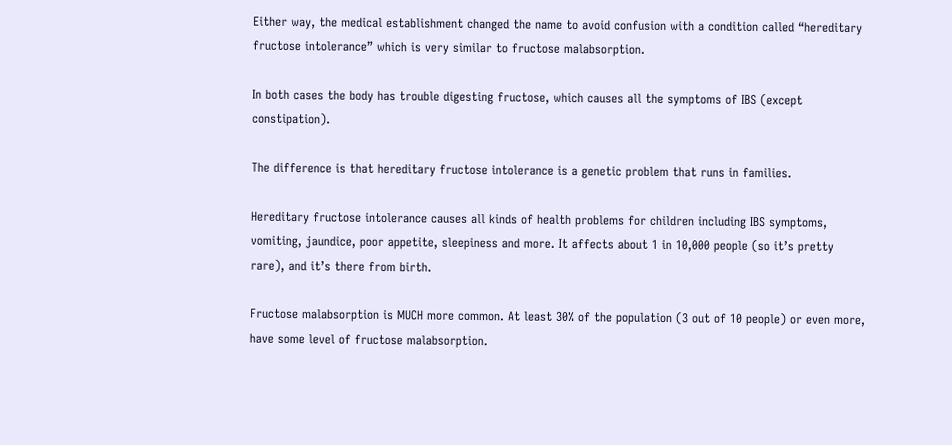Either way, the medical establishment changed the name to avoid confusion with a condition called “hereditary fructose intolerance” which is very similar to fructose malabsorption.

In both cases the body has trouble digesting fructose, which causes all the symptoms of IBS (except constipation).

The difference is that hereditary fructose intolerance is a genetic problem that runs in families.

Hereditary fructose intolerance causes all kinds of health problems for children including IBS symptoms, vomiting, jaundice, poor appetite, sleepiness and more. It affects about 1 in 10,000 people (so it’s pretty rare), and it’s there from birth.

Fructose malabsorption is MUCH more common. At least 30% of the population (3 out of 10 people) or even more, have some level of fructose malabsorption.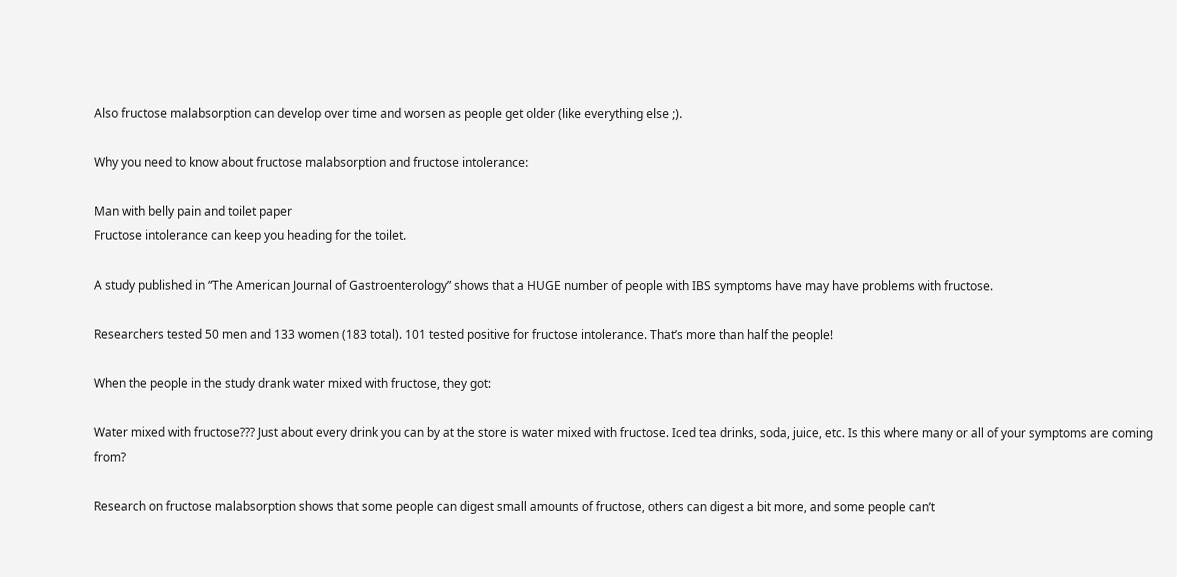Also fructose malabsorption can develop over time and worsen as people get older (like everything else ;).

Why you need to know about fructose malabsorption and fructose intolerance:

Man with belly pain and toilet paper
Fructose intolerance can keep you heading for the toilet.

A study published in “The American Journal of Gastroenterology” shows that a HUGE number of people with IBS symptoms have may have problems with fructose.

Researchers tested 50 men and 133 women (183 total). 101 tested positive for fructose intolerance. That’s more than half the people!

When the people in the study drank water mixed with fructose, they got:

Water mixed with fructose??? Just about every drink you can by at the store is water mixed with fructose. Iced tea drinks, soda, juice, etc. Is this where many or all of your symptoms are coming from?

Research on fructose malabsorption shows that some people can digest small amounts of fructose, others can digest a bit more, and some people can’t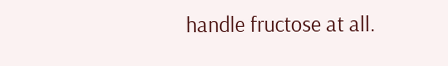handle fructose at all.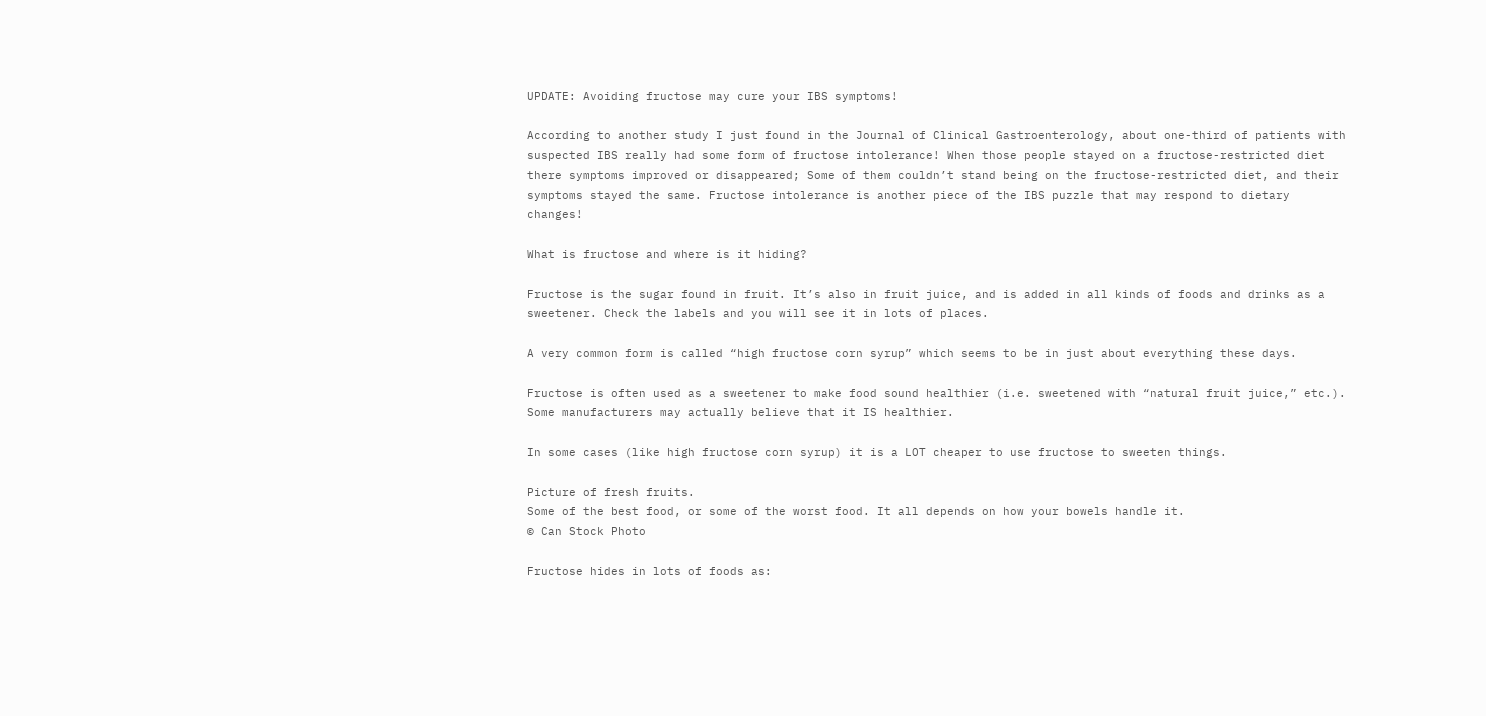UPDATE: Avoiding fructose may cure your IBS symptoms!

According to another study I just found in the Journal of Clinical Gastroenterology, about one-third of patients with suspected IBS really had some form of fructose intolerance! When those people stayed on a fructose-restricted diet there symptoms improved or disappeared; Some of them couldn’t stand being on the fructose-restricted diet, and their symptoms stayed the same. Fructose intolerance is another piece of the IBS puzzle that may respond to dietary changes!

What is fructose and where is it hiding?

Fructose is the sugar found in fruit. It’s also in fruit juice, and is added in all kinds of foods and drinks as a sweetener. Check the labels and you will see it in lots of places.

A very common form is called “high fructose corn syrup” which seems to be in just about everything these days.

Fructose is often used as a sweetener to make food sound healthier (i.e. sweetened with “natural fruit juice,” etc.). Some manufacturers may actually believe that it IS healthier.

In some cases (like high fructose corn syrup) it is a LOT cheaper to use fructose to sweeten things.

Picture of fresh fruits.
Some of the best food, or some of the worst food. It all depends on how your bowels handle it.
© Can Stock Photo

Fructose hides in lots of foods as: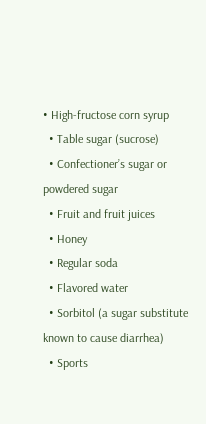• High-fructose corn syrup
  • Table sugar (sucrose)
  • Confectioner’s sugar or powdered sugar
  • Fruit and fruit juices
  • Honey
  • Regular soda
  • Flavored water
  • Sorbitol (a sugar substitute known to cause diarrhea)
  • Sports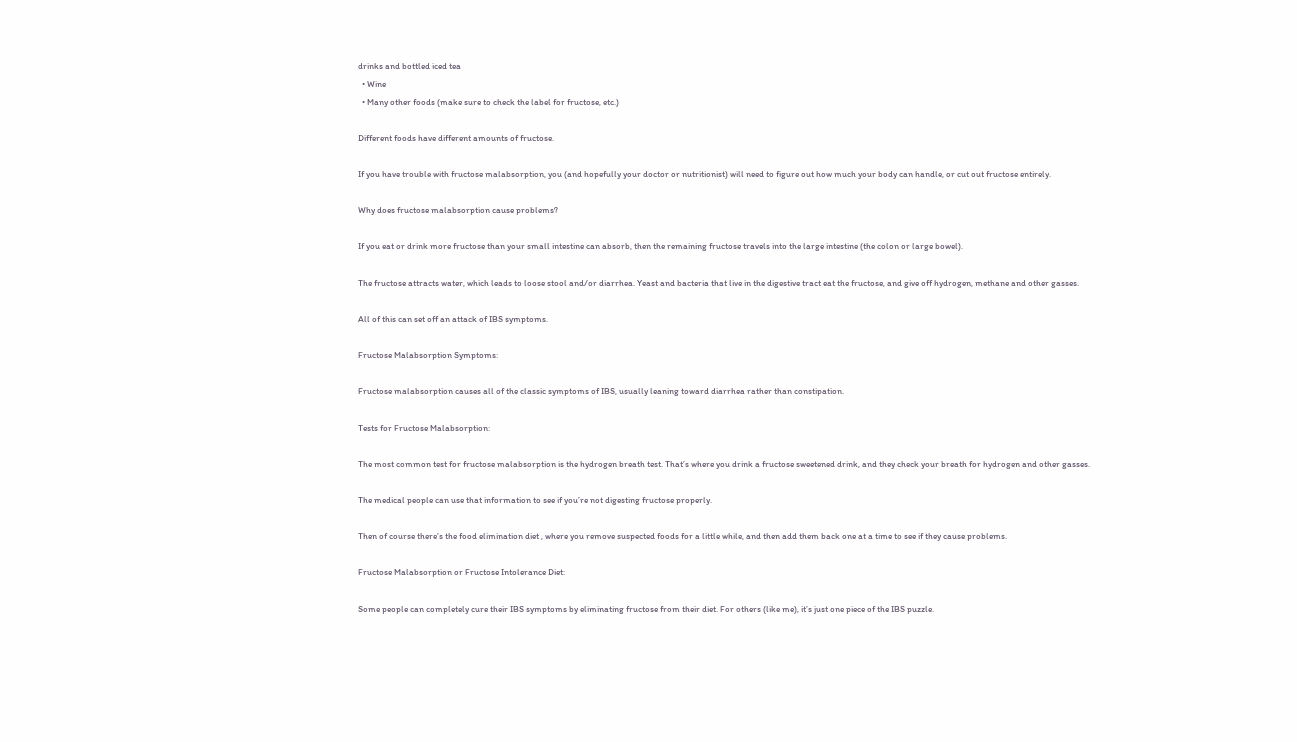drinks and bottled iced tea
  • Wine
  • Many other foods (make sure to check the label for fructose, etc.)

Different foods have different amounts of fructose.

If you have trouble with fructose malabsorption, you (and hopefully your doctor or nutritionist) will need to figure out how much your body can handle, or cut out fructose entirely.

Why does fructose malabsorption cause problems?

If you eat or drink more fructose than your small intestine can absorb, then the remaining fructose travels into the large intestine (the colon or large bowel).

The fructose attracts water, which leads to loose stool and/or diarrhea. Yeast and bacteria that live in the digestive tract eat the fructose, and give off hydrogen, methane and other gasses.

All of this can set off an attack of IBS symptoms.

Fructose Malabsorption Symptoms:

Fructose malabsorption causes all of the classic symptoms of IBS, usually leaning toward diarrhea rather than constipation.

Tests for Fructose Malabsorption:

The most common test for fructose malabsorption is the hydrogen breath test. That’s where you drink a fructose sweetened drink, and they check your breath for hydrogen and other gasses.

The medical people can use that information to see if you’re not digesting fructose properly.

Then of course there’s the food elimination diet , where you remove suspected foods for a little while, and then add them back one at a time to see if they cause problems.

Fructose Malabsorption or Fructose Intolerance Diet:

Some people can completely cure their IBS symptoms by eliminating fructose from their diet. For others (like me), it’s just one piece of the IBS puzzle.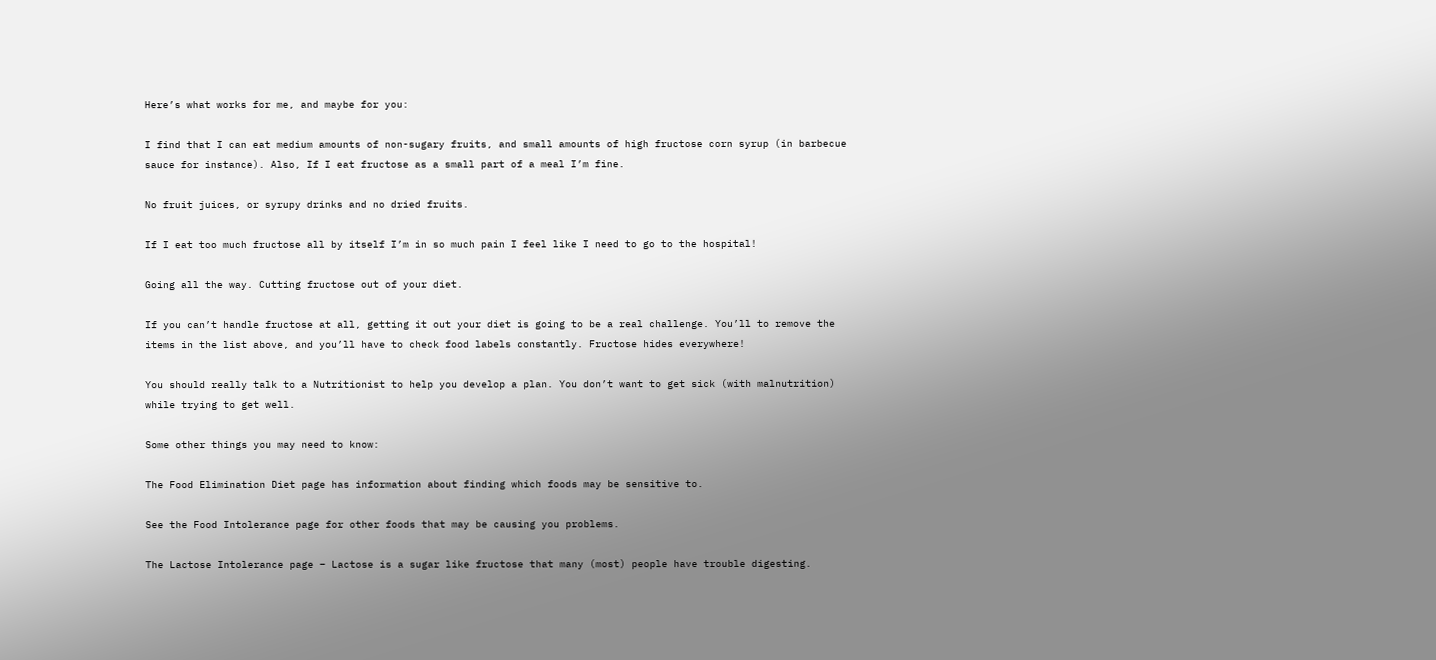Here’s what works for me, and maybe for you:

I find that I can eat medium amounts of non-sugary fruits, and small amounts of high fructose corn syrup (in barbecue sauce for instance). Also, If I eat fructose as a small part of a meal I’m fine.

No fruit juices, or syrupy drinks and no dried fruits.

If I eat too much fructose all by itself I’m in so much pain I feel like I need to go to the hospital!

Going all the way. Cutting fructose out of your diet.

If you can’t handle fructose at all, getting it out your diet is going to be a real challenge. You’ll to remove the items in the list above, and you’ll have to check food labels constantly. Fructose hides everywhere!

You should really talk to a Nutritionist to help you develop a plan. You don’t want to get sick (with malnutrition) while trying to get well.

Some other things you may need to know:

The Food Elimination Diet page has information about finding which foods may be sensitive to.

See the Food Intolerance page for other foods that may be causing you problems.

The Lactose Intolerance page – Lactose is a sugar like fructose that many (most) people have trouble digesting.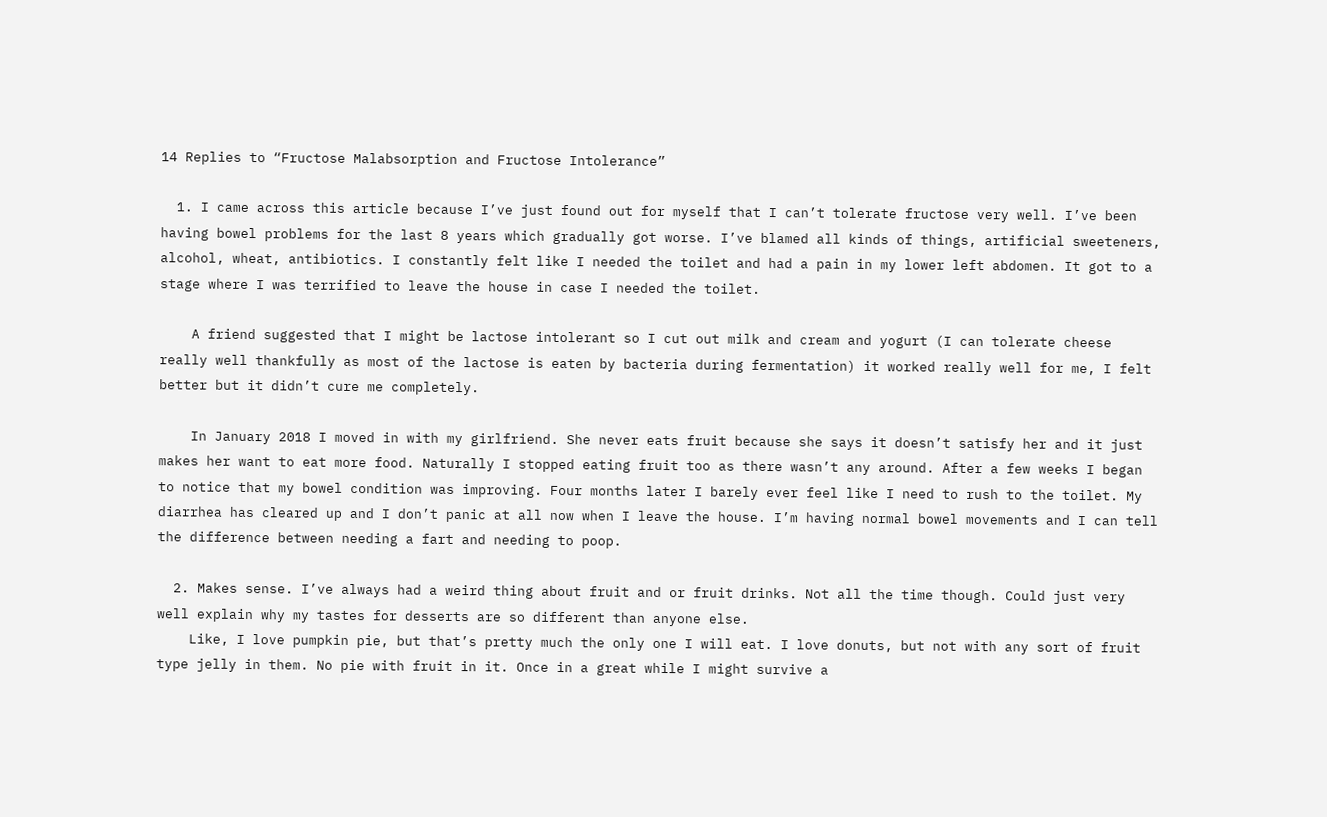14 Replies to “Fructose Malabsorption and Fructose Intolerance”

  1. I came across this article because I’ve just found out for myself that I can’t tolerate fructose very well. I’ve been having bowel problems for the last 8 years which gradually got worse. I’ve blamed all kinds of things, artificial sweeteners, alcohol, wheat, antibiotics. I constantly felt like I needed the toilet and had a pain in my lower left abdomen. It got to a stage where I was terrified to leave the house in case I needed the toilet.

    A friend suggested that I might be lactose intolerant so I cut out milk and cream and yogurt (I can tolerate cheese really well thankfully as most of the lactose is eaten by bacteria during fermentation) it worked really well for me, I felt better but it didn’t cure me completely.

    In January 2018 I moved in with my girlfriend. She never eats fruit because she says it doesn’t satisfy her and it just makes her want to eat more food. Naturally I stopped eating fruit too as there wasn’t any around. After a few weeks I began to notice that my bowel condition was improving. Four months later I barely ever feel like I need to rush to the toilet. My diarrhea has cleared up and I don’t panic at all now when I leave the house. I’m having normal bowel movements and I can tell the difference between needing a fart and needing to poop.

  2. Makes sense. I’ve always had a weird thing about fruit and or fruit drinks. Not all the time though. Could just very well explain why my tastes for desserts are so different than anyone else.
    Like, I love pumpkin pie, but that’s pretty much the only one I will eat. I love donuts, but not with any sort of fruit type jelly in them. No pie with fruit in it. Once in a great while I might survive a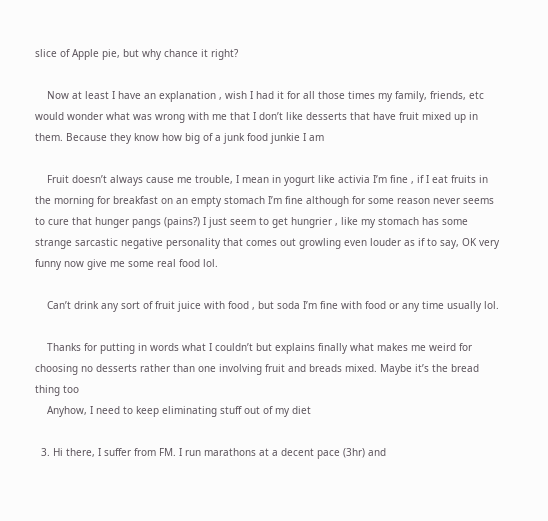slice of Apple pie, but why chance it right?

    Now at least I have an explanation , wish I had it for all those times my family, friends, etc would wonder what was wrong with me that I don’t like desserts that have fruit mixed up in them. Because they know how big of a junk food junkie I am

    Fruit doesn’t always cause me trouble, I mean in yogurt like activia I’m fine , if I eat fruits in the morning for breakfast on an empty stomach I’m fine although for some reason never seems to cure that hunger pangs (pains?) I just seem to get hungrier , like my stomach has some strange sarcastic negative personality that comes out growling even louder as if to say, OK very funny now give me some real food lol.

    Can’t drink any sort of fruit juice with food , but soda I’m fine with food or any time usually lol.

    Thanks for putting in words what I couldn’t but explains finally what makes me weird for choosing no desserts rather than one involving fruit and breads mixed. Maybe it’s the bread thing too
    Anyhow, I need to keep eliminating stuff out of my diet

  3. Hi there, I suffer from FM. I run marathons at a decent pace (3hr) and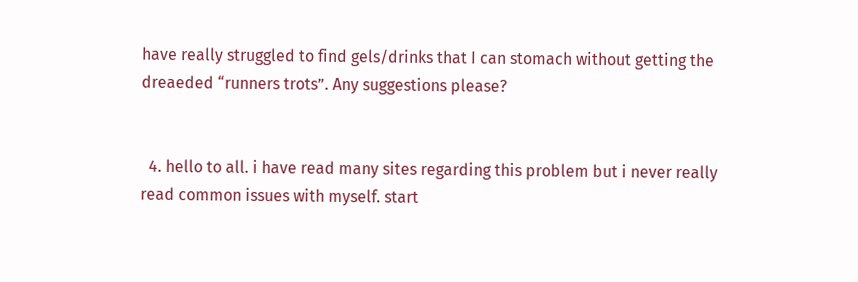have really struggled to find gels/drinks that I can stomach without getting the dreaeded “runners trots”. Any suggestions please?


  4. hello to all. i have read many sites regarding this problem but i never really read common issues with myself. start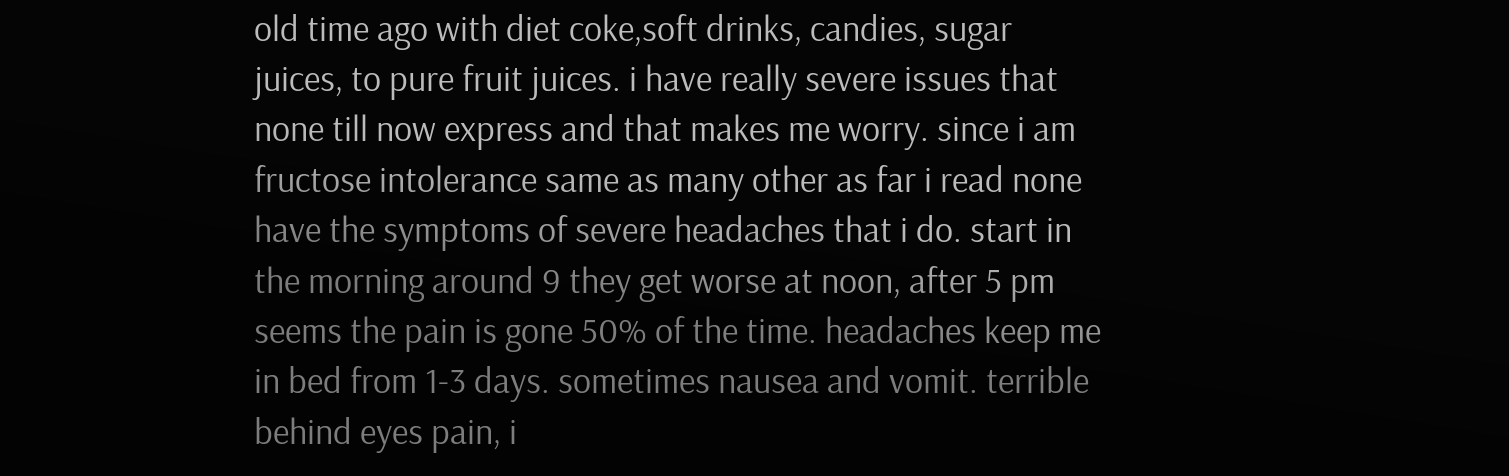old time ago with diet coke,soft drinks, candies, sugar juices, to pure fruit juices. i have really severe issues that none till now express and that makes me worry. since i am fructose intolerance same as many other as far i read none have the symptoms of severe headaches that i do. start in the morning around 9 they get worse at noon, after 5 pm seems the pain is gone 50% of the time. headaches keep me in bed from 1-3 days. sometimes nausea and vomit. terrible behind eyes pain, i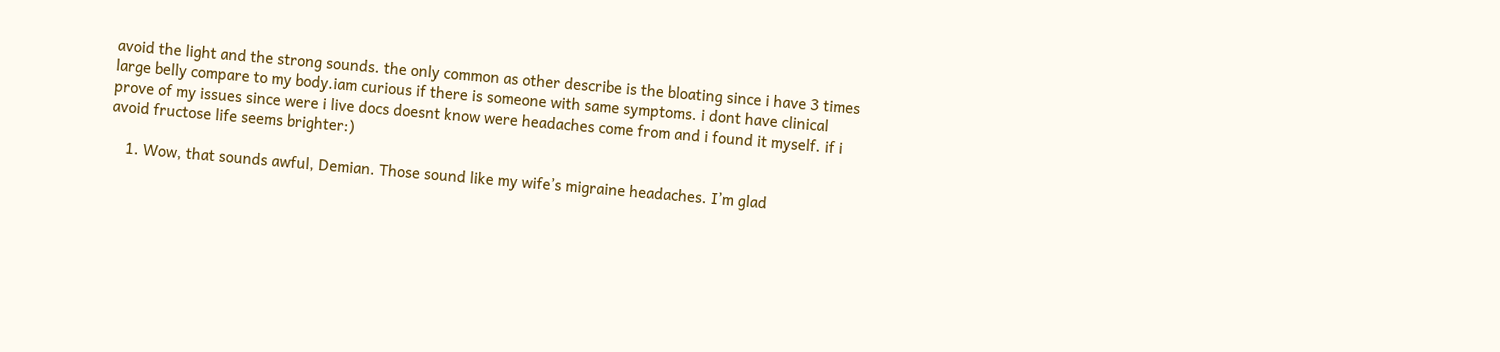avoid the light and the strong sounds. the only common as other describe is the bloating since i have 3 times large belly compare to my body.iam curious if there is someone with same symptoms. i dont have clinical prove of my issues since were i live docs doesnt know were headaches come from and i found it myself. if i avoid fructose life seems brighter:)

    1. Wow, that sounds awful, Demian. Those sound like my wife’s migraine headaches. I’m glad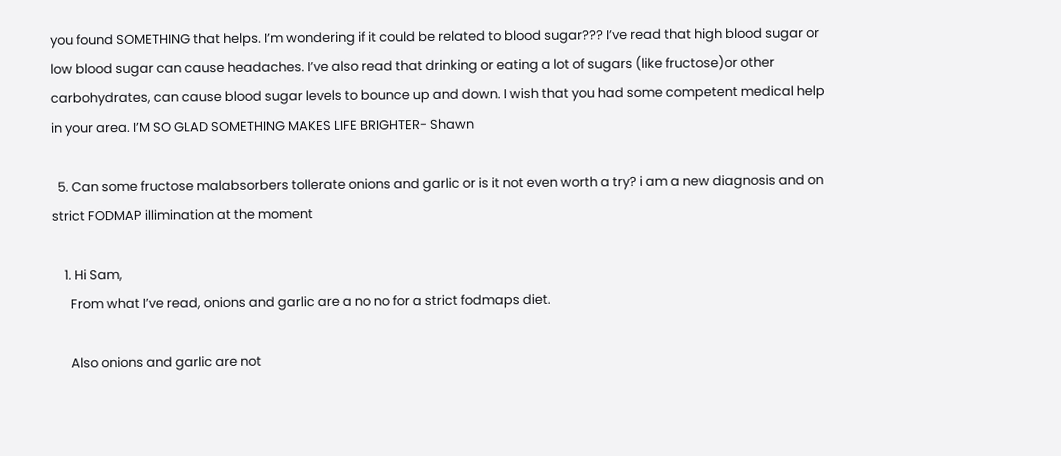you found SOMETHING that helps. I’m wondering if it could be related to blood sugar??? I’ve read that high blood sugar or low blood sugar can cause headaches. I’ve also read that drinking or eating a lot of sugars (like fructose)or other carbohydrates, can cause blood sugar levels to bounce up and down. I wish that you had some competent medical help in your area. I’M SO GLAD SOMETHING MAKES LIFE BRIGHTER- Shawn

  5. Can some fructose malabsorbers tollerate onions and garlic or is it not even worth a try? i am a new diagnosis and on strict FODMAP illimination at the moment

    1. Hi Sam,
      From what I’ve read, onions and garlic are a no no for a strict fodmaps diet.

      Also onions and garlic are not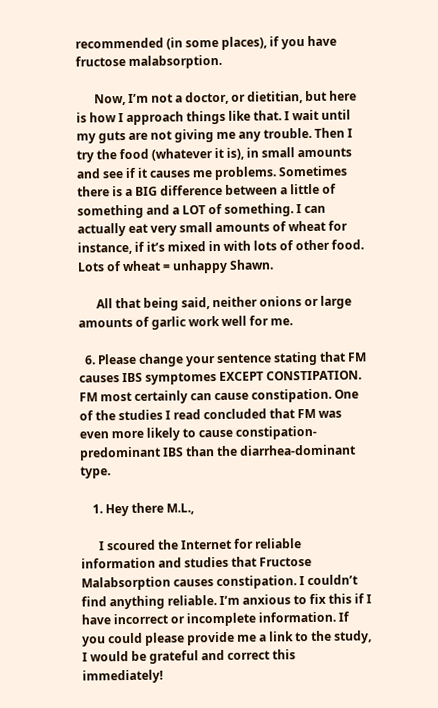recommended (in some places), if you have fructose malabsorption.

      Now, I’m not a doctor, or dietitian, but here is how I approach things like that. I wait until my guts are not giving me any trouble. Then I try the food (whatever it is), in small amounts and see if it causes me problems. Sometimes there is a BIG difference between a little of something and a LOT of something. I can actually eat very small amounts of wheat for instance, if it’s mixed in with lots of other food. Lots of wheat = unhappy Shawn.

      All that being said, neither onions or large amounts of garlic work well for me.

  6. Please change your sentence stating that FM causes IBS symptomes EXCEPT CONSTIPATION. FM most certainly can cause constipation. One of the studies I read concluded that FM was even more likely to cause constipation-predominant IBS than the diarrhea-dominant type.

    1. Hey there M.L.,

      I scoured the Internet for reliable information and studies that Fructose Malabsorption causes constipation. I couldn’t find anything reliable. I’m anxious to fix this if I have incorrect or incomplete information. If you could please provide me a link to the study, I would be grateful and correct this immediately!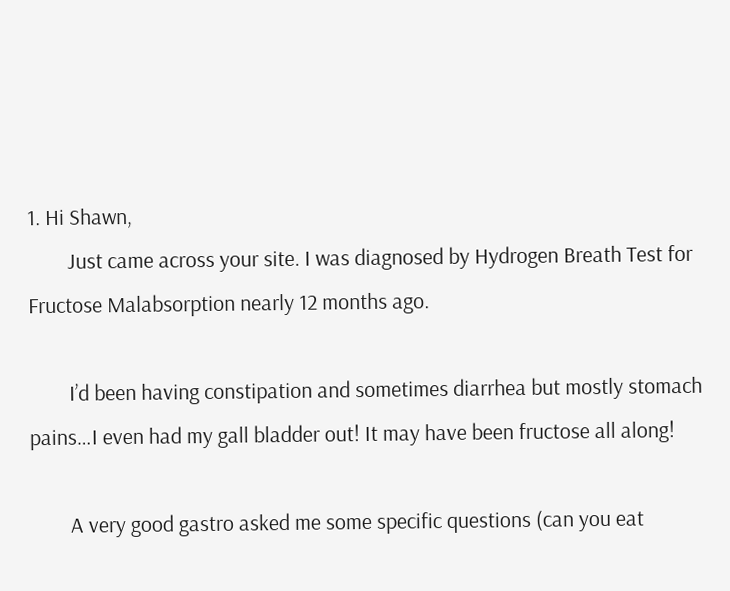1. Hi Shawn,
        Just came across your site. I was diagnosed by Hydrogen Breath Test for Fructose Malabsorption nearly 12 months ago.

        I’d been having constipation and sometimes diarrhea but mostly stomach pains…I even had my gall bladder out! It may have been fructose all along!

        A very good gastro asked me some specific questions (can you eat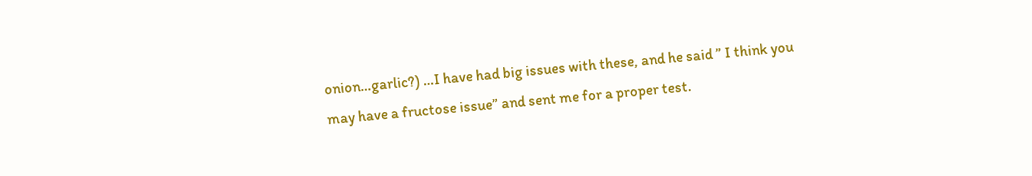onion…garlic?) …I have had big issues with these, and he said ” I think you may have a fructose issue” and sent me for a proper test.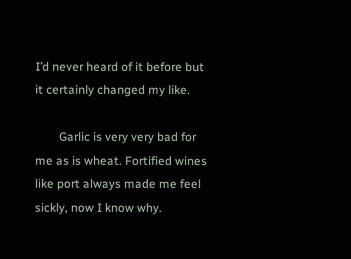I’d never heard of it before but it certainly changed my like.

        Garlic is very very bad for me as is wheat. Fortified wines like port always made me feel sickly, now I know why.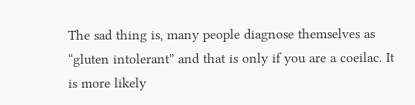The sad thing is, many people diagnose themselves as “gluten intolerant” and that is only if you are a coeilac. It is more likely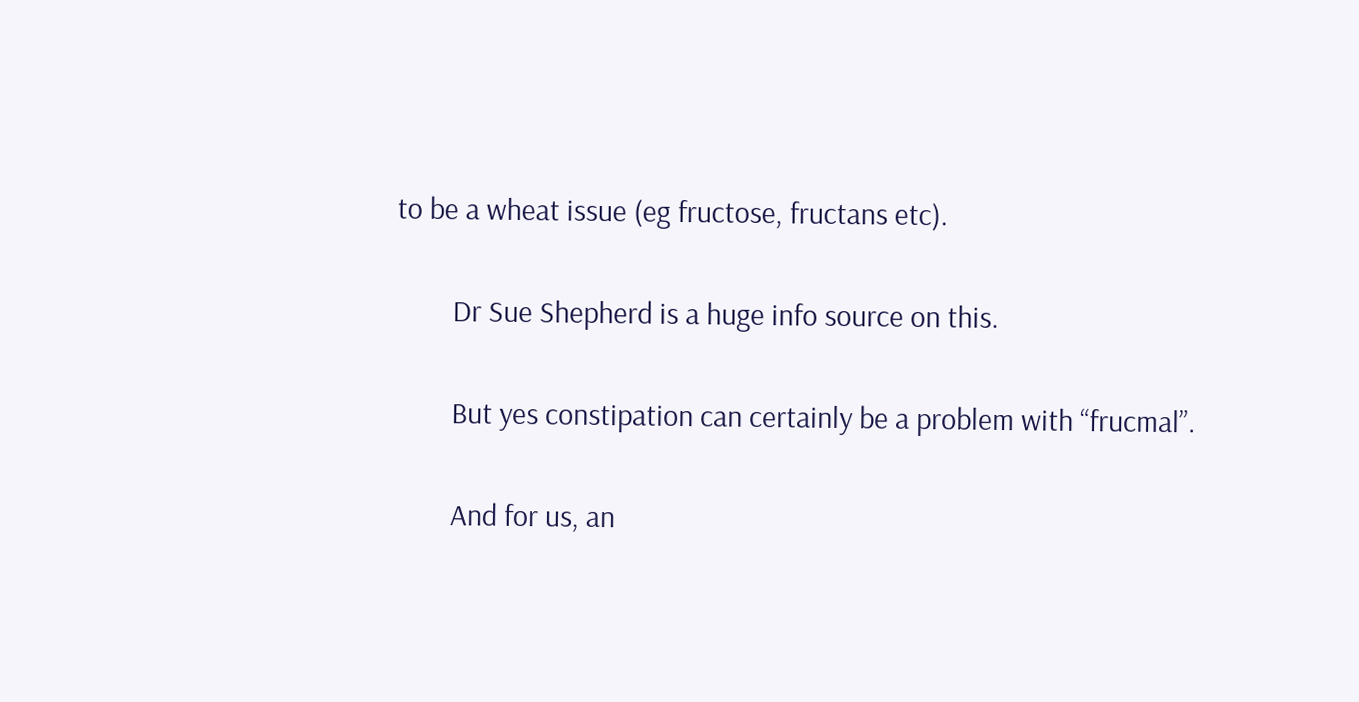to be a wheat issue (eg fructose, fructans etc).

        Dr Sue Shepherd is a huge info source on this.

        But yes constipation can certainly be a problem with “frucmal”.

        And for us, an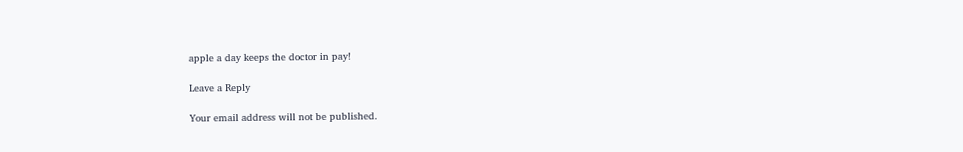apple a day keeps the doctor in pay!

Leave a Reply

Your email address will not be published.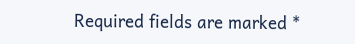Required fields are marked *